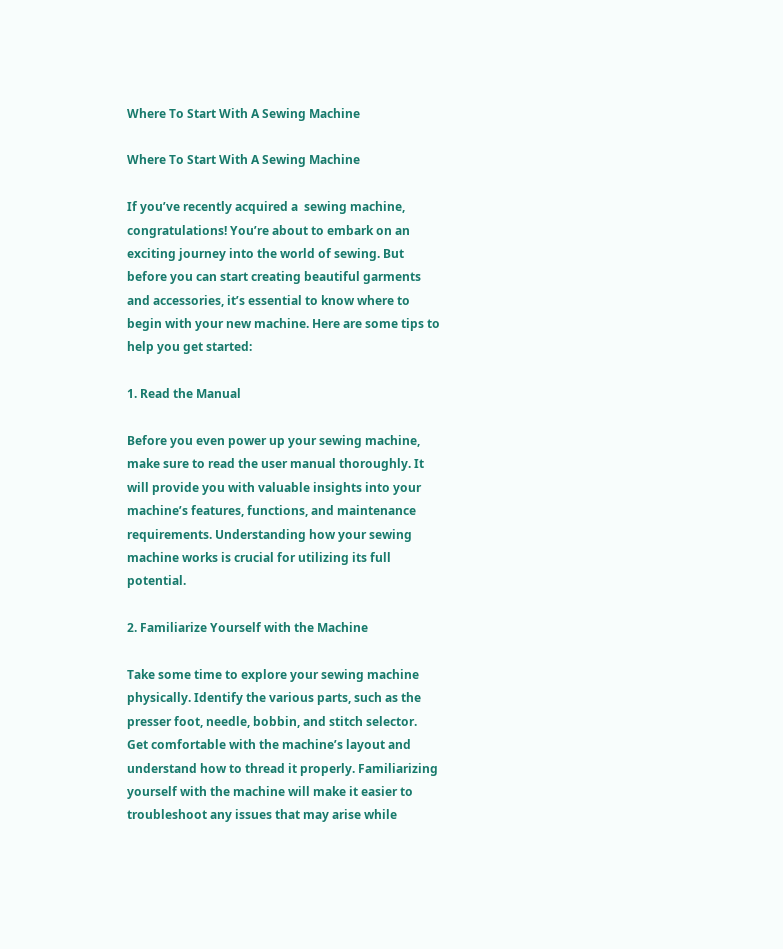Where To Start With A Sewing Machine

Where To Start With A Sewing Machine

If you’ve recently acquired a  sewing machine, congratulations! You’re about to embark on an exciting journey into the world of sewing. But before you can start creating beautiful garments and accessories, it’s essential to know where to begin with your new machine. Here are some tips to help you get started:

1. Read the Manual

Before you even power up your sewing machine, make sure to read the user manual thoroughly. It will provide you with valuable insights into your machine’s features, functions, and maintenance requirements. Understanding how your sewing machine works is crucial for utilizing its full potential.

2. Familiarize Yourself with the Machine

Take some time to explore your sewing machine physically. Identify the various parts, such as the presser foot, needle, bobbin, and stitch selector. Get comfortable with the machine’s layout and understand how to thread it properly. Familiarizing yourself with the machine will make it easier to troubleshoot any issues that may arise while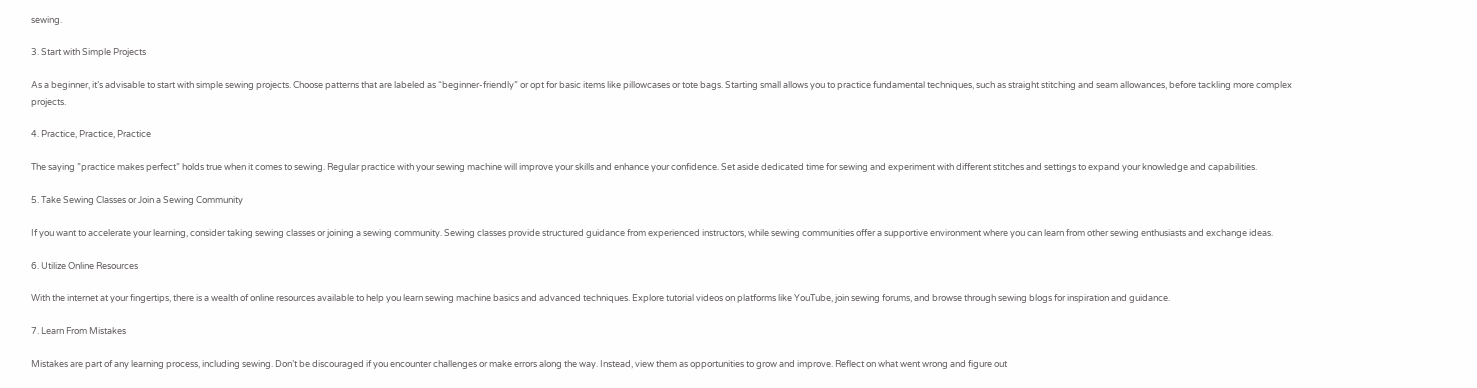sewing.

3. Start with Simple Projects

As a beginner, it’s advisable to start with simple sewing projects. Choose patterns that are labeled as “beginner-friendly” or opt for basic items like pillowcases or tote bags. Starting small allows you to practice fundamental techniques, such as straight stitching and seam allowances, before tackling more complex projects.

4. Practice, Practice, Practice

The saying ”practice makes perfect” holds true when it comes to sewing. Regular practice with your sewing machine will improve your skills and enhance your confidence. Set aside dedicated time for sewing and experiment with different stitches and settings to expand your knowledge and capabilities.

5. Take Sewing Classes or Join a Sewing Community

If you want to accelerate your learning, consider taking sewing classes or joining a sewing community. Sewing classes provide structured guidance from experienced instructors, while sewing communities offer a supportive environment where you can learn from other sewing enthusiasts and exchange ideas.

6. Utilize Online Resources

With the internet at your fingertips, there is a wealth of online resources available to help you learn sewing machine basics and advanced techniques. Explore tutorial videos on platforms like YouTube, join sewing forums, and browse through sewing blogs for inspiration and guidance.

7. Learn From Mistakes

Mistakes are part of any learning process, including sewing. Don’t be discouraged if you encounter challenges or make errors along the way. Instead, view them as opportunities to grow and improve. Reflect on what went wrong and figure out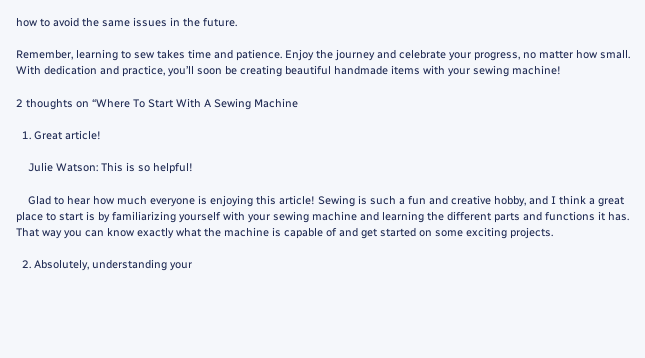how to avoid the same issues in the future.

Remember, learning to sew takes time and patience. Enjoy the journey and celebrate your progress, no matter how small. With dedication and practice, you’ll soon be creating beautiful handmade items with your sewing machine!

2 thoughts on “Where To Start With A Sewing Machine

  1. Great article!

    Julie Watson: This is so helpful!

    Glad to hear how much everyone is enjoying this article! Sewing is such a fun and creative hobby, and I think a great place to start is by familiarizing yourself with your sewing machine and learning the different parts and functions it has. That way you can know exactly what the machine is capable of and get started on some exciting projects.

  2. Absolutely, understanding your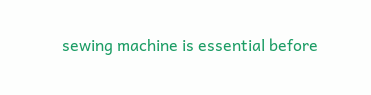sewing machine is essential before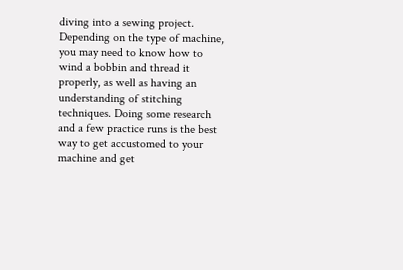diving into a sewing project. Depending on the type of machine, you may need to know how to wind a bobbin and thread it properly, as well as having an understanding of stitching techniques. Doing some research and a few practice runs is the best way to get accustomed to your machine and get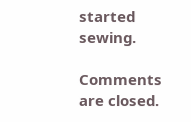started sewing.

Comments are closed.